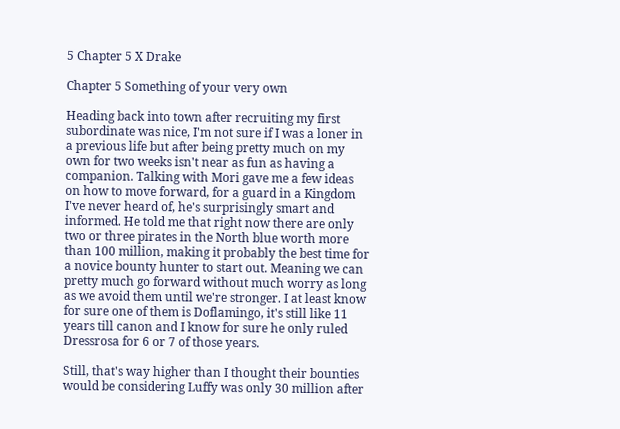5 Chapter 5 X Drake

Chapter 5 Something of your very own

Heading back into town after recruiting my first subordinate was nice, I'm not sure if I was a loner in a previous life but after being pretty much on my own for two weeks isn't near as fun as having a companion. Talking with Mori gave me a few ideas on how to move forward, for a guard in a Kingdom I've never heard of, he's surprisingly smart and informed. He told me that right now there are only two or three pirates in the North blue worth more than 100 million, making it probably the best time for a novice bounty hunter to start out. Meaning we can pretty much go forward without much worry as long as we avoid them until we're stronger. I at least know for sure one of them is Doflamingo, it's still like 11 years till canon and I know for sure he only ruled Dressrosa for 6 or 7 of those years.

Still, that's way higher than I thought their bounties would be considering Luffy was only 30 million after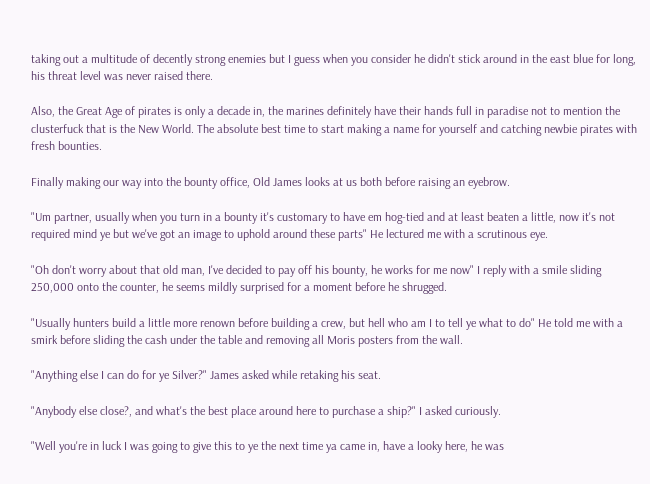taking out a multitude of decently strong enemies but I guess when you consider he didn't stick around in the east blue for long, his threat level was never raised there.

Also, the Great Age of pirates is only a decade in, the marines definitely have their hands full in paradise not to mention the clusterfuck that is the New World. The absolute best time to start making a name for yourself and catching newbie pirates with fresh bounties.

Finally making our way into the bounty office, Old James looks at us both before raising an eyebrow.

"Um partner, usually when you turn in a bounty it's customary to have em hog-tied and at least beaten a little, now it's not required mind ye but we've got an image to uphold around these parts" He lectured me with a scrutinous eye.

"Oh don't worry about that old man, I've decided to pay off his bounty, he works for me now" I reply with a smile sliding 250,000 onto the counter, he seems mildly surprised for a moment before he shrugged.

"Usually hunters build a little more renown before building a crew, but hell who am I to tell ye what to do" He told me with a smirk before sliding the cash under the table and removing all Moris posters from the wall.

"Anything else I can do for ye Silver?" James asked while retaking his seat.

"Anybody else close?, and what's the best place around here to purchase a ship?" I asked curiously.

"Well you're in luck I was going to give this to ye the next time ya came in, have a looky here, he was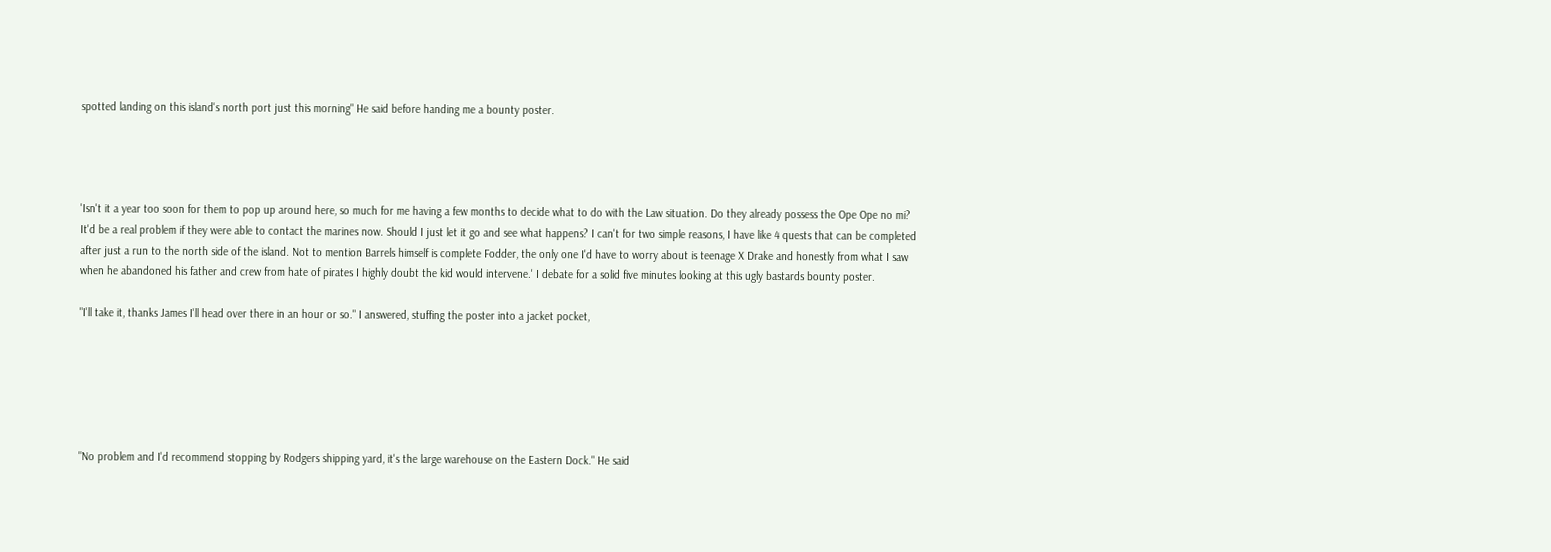spotted landing on this island's north port just this morning" He said before handing me a bounty poster.




'Isn't it a year too soon for them to pop up around here, so much for me having a few months to decide what to do with the Law situation. Do they already possess the Ope Ope no mi? It'd be a real problem if they were able to contact the marines now. Should I just let it go and see what happens? I can't for two simple reasons, I have like 4 quests that can be completed after just a run to the north side of the island. Not to mention Barrels himself is complete Fodder, the only one I'd have to worry about is teenage X Drake and honestly from what I saw when he abandoned his father and crew from hate of pirates I highly doubt the kid would intervene.' I debate for a solid five minutes looking at this ugly bastards bounty poster.

"I'll take it, thanks James I'll head over there in an hour or so." I answered, stuffing the poster into a jacket pocket,






"No problem and I'd recommend stopping by Rodgers shipping yard, it's the large warehouse on the Eastern Dock." He said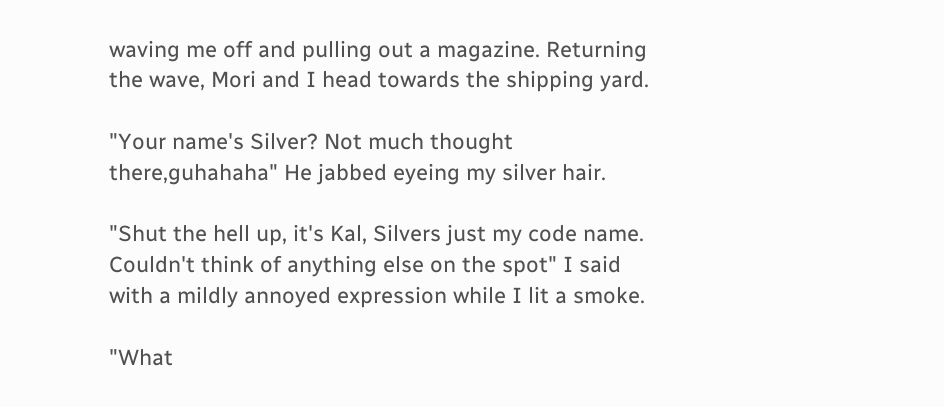waving me off and pulling out a magazine. Returning the wave, Mori and I head towards the shipping yard.

"Your name's Silver? Not much thought there,guhahaha" He jabbed eyeing my silver hair.

"Shut the hell up, it's Kal, Silvers just my code name. Couldn't think of anything else on the spot" I said with a mildly annoyed expression while I lit a smoke.

"What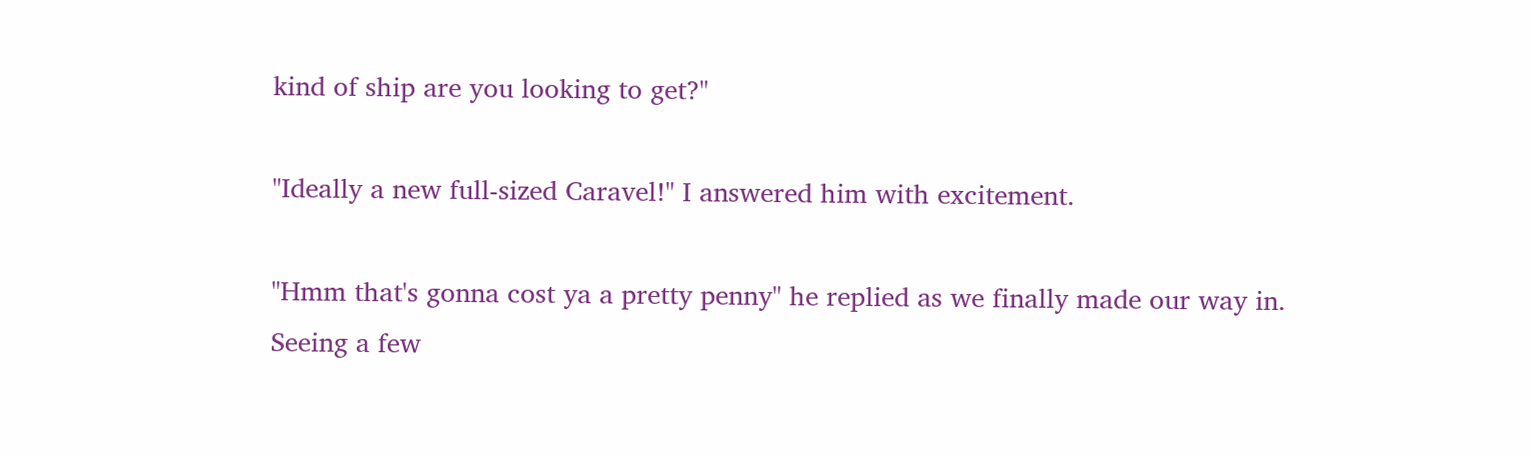kind of ship are you looking to get?"

"Ideally a new full-sized Caravel!" I answered him with excitement.

"Hmm that's gonna cost ya a pretty penny" he replied as we finally made our way in. Seeing a few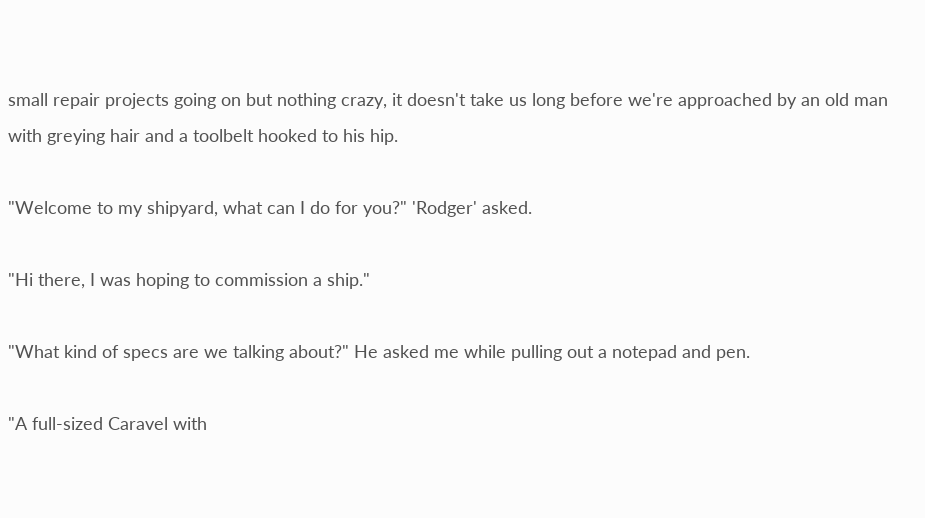small repair projects going on but nothing crazy, it doesn't take us long before we're approached by an old man with greying hair and a toolbelt hooked to his hip.

"Welcome to my shipyard, what can I do for you?" 'Rodger' asked.

"Hi there, I was hoping to commission a ship."

"What kind of specs are we talking about?" He asked me while pulling out a notepad and pen.

"A full-sized Caravel with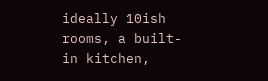ideally 10ish rooms, a built-in kitchen,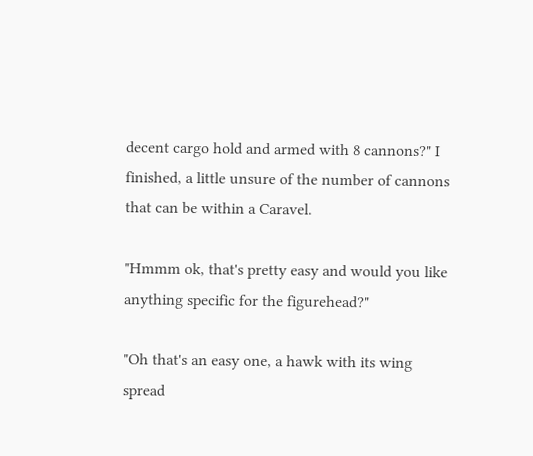decent cargo hold and armed with 8 cannons?" I finished, a little unsure of the number of cannons that can be within a Caravel.

"Hmmm ok, that's pretty easy and would you like anything specific for the figurehead?"

"Oh that's an easy one, a hawk with its wing spread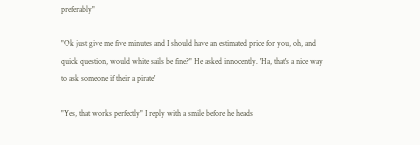preferably"

"Ok just give me five minutes and I should have an estimated price for you, oh, and quick question, would white sails be fine?" He asked innocently. 'Ha, that's a nice way to ask someone if their a pirate'

"Yes, that works perfectly" I reply with a smile before he heads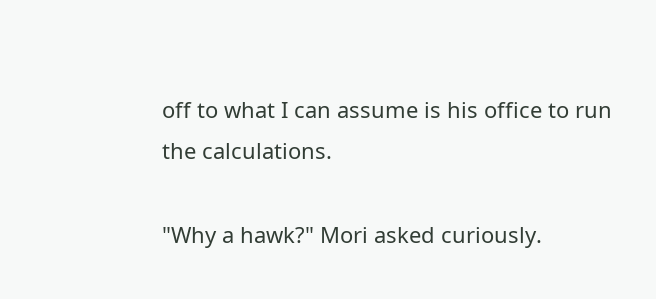off to what I can assume is his office to run the calculations.

"Why a hawk?" Mori asked curiously.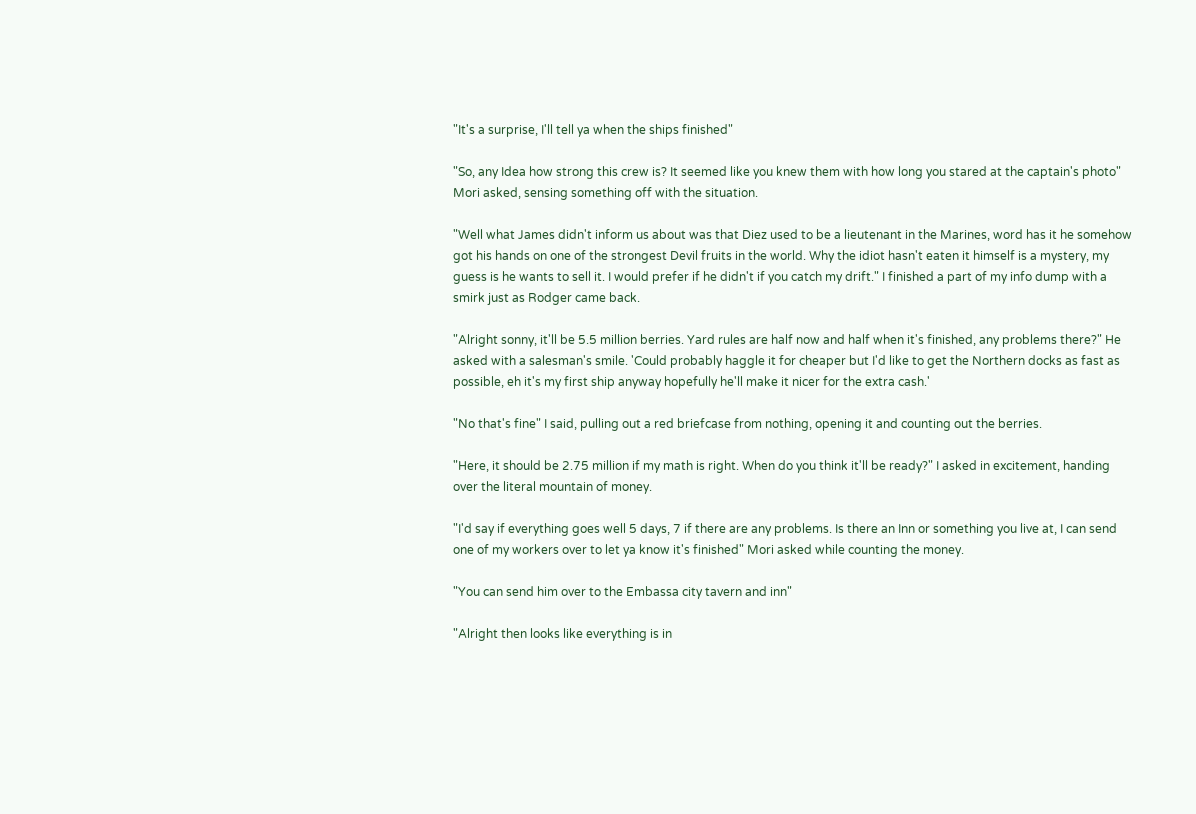"It's a surprise, I'll tell ya when the ships finished"

"So, any Idea how strong this crew is? It seemed like you knew them with how long you stared at the captain's photo" Mori asked, sensing something off with the situation.

"Well what James didn't inform us about was that Diez used to be a lieutenant in the Marines, word has it he somehow got his hands on one of the strongest Devil fruits in the world. Why the idiot hasn't eaten it himself is a mystery, my guess is he wants to sell it. I would prefer if he didn't if you catch my drift." I finished a part of my info dump with a smirk just as Rodger came back.

"Alright sonny, it'll be 5.5 million berries. Yard rules are half now and half when it's finished, any problems there?" He asked with a salesman's smile. 'Could probably haggle it for cheaper but I'd like to get the Northern docks as fast as possible, eh it's my first ship anyway hopefully he'll make it nicer for the extra cash.'

"No that's fine" I said, pulling out a red briefcase from nothing, opening it and counting out the berries.

"Here, it should be 2.75 million if my math is right. When do you think it'll be ready?" I asked in excitement, handing over the literal mountain of money.

"I'd say if everything goes well 5 days, 7 if there are any problems. Is there an Inn or something you live at, I can send one of my workers over to let ya know it's finished" Mori asked while counting the money.

"You can send him over to the Embassa city tavern and inn"

"Alright then looks like everything is in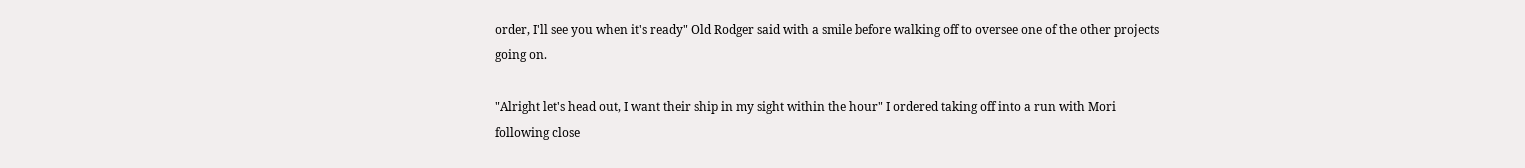order, I'll see you when it's ready" Old Rodger said with a smile before walking off to oversee one of the other projects going on.

"Alright let's head out, I want their ship in my sight within the hour" I ordered taking off into a run with Mori following close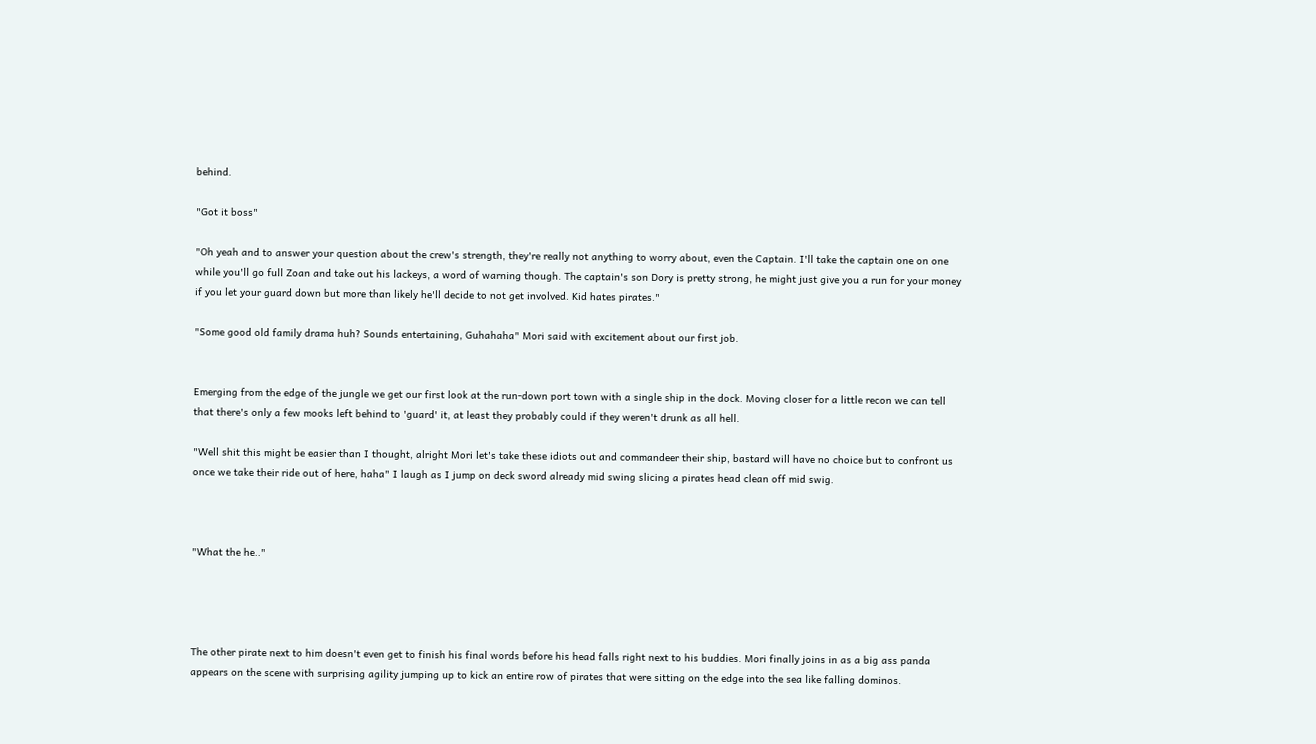behind.

"Got it boss"

"Oh yeah and to answer your question about the crew's strength, they're really not anything to worry about, even the Captain. I'll take the captain one on one while you'll go full Zoan and take out his lackeys, a word of warning though. The captain's son Dory is pretty strong, he might just give you a run for your money if you let your guard down but more than likely he'll decide to not get involved. Kid hates pirates."

"Some good old family drama huh? Sounds entertaining, Guhahaha" Mori said with excitement about our first job.


Emerging from the edge of the jungle we get our first look at the run-down port town with a single ship in the dock. Moving closer for a little recon we can tell that there's only a few mooks left behind to 'guard' it, at least they probably could if they weren't drunk as all hell.

"Well shit this might be easier than I thought, alright Mori let's take these idiots out and commandeer their ship, bastard will have no choice but to confront us once we take their ride out of here, haha" I laugh as I jump on deck sword already mid swing slicing a pirates head clean off mid swig.



"What the he.."




The other pirate next to him doesn't even get to finish his final words before his head falls right next to his buddies. Mori finally joins in as a big ass panda appears on the scene with surprising agility jumping up to kick an entire row of pirates that were sitting on the edge into the sea like falling dominos.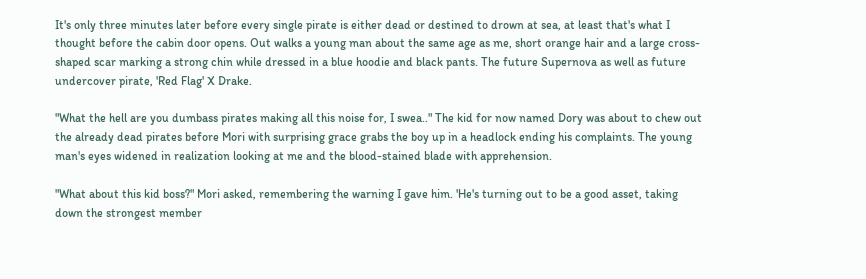It's only three minutes later before every single pirate is either dead or destined to drown at sea, at least that's what I thought before the cabin door opens. Out walks a young man about the same age as me, short orange hair and a large cross-shaped scar marking a strong chin while dressed in a blue hoodie and black pants. The future Supernova as well as future undercover pirate, 'Red Flag' X Drake.

"What the hell are you dumbass pirates making all this noise for, I swea.." The kid for now named Dory was about to chew out the already dead pirates before Mori with surprising grace grabs the boy up in a headlock ending his complaints. The young man's eyes widened in realization looking at me and the blood-stained blade with apprehension.

"What about this kid boss?" Mori asked, remembering the warning I gave him. 'He's turning out to be a good asset, taking down the strongest member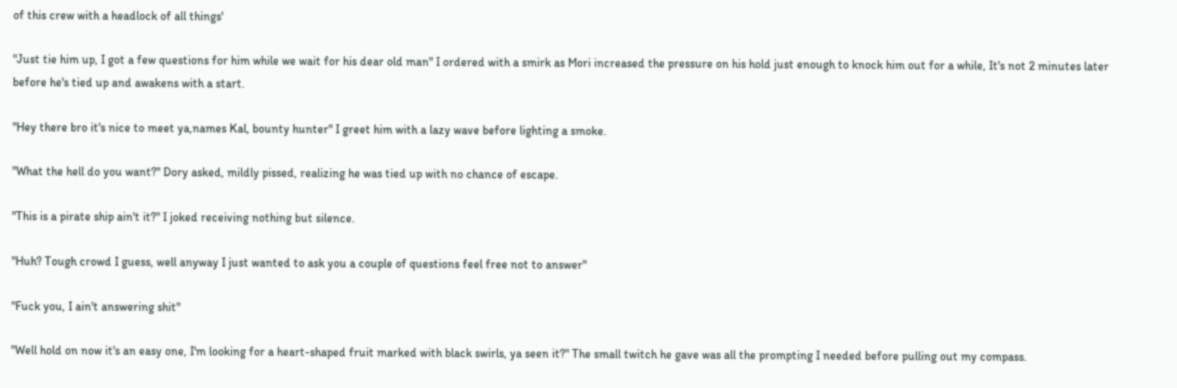of this crew with a headlock of all things'

"Just tie him up, I got a few questions for him while we wait for his dear old man" I ordered with a smirk as Mori increased the pressure on his hold just enough to knock him out for a while, It's not 2 minutes later before he's tied up and awakens with a start.

"Hey there bro it's nice to meet ya,names Kal, bounty hunter" I greet him with a lazy wave before lighting a smoke.

"What the hell do you want?" Dory asked, mildly pissed, realizing he was tied up with no chance of escape.

"This is a pirate ship ain't it?" I joked receiving nothing but silence.

"Huh? Tough crowd I guess, well anyway I just wanted to ask you a couple of questions feel free not to answer"

"Fuck you, I ain't answering shit"

"Well hold on now it's an easy one, I'm looking for a heart-shaped fruit marked with black swirls, ya seen it?" The small twitch he gave was all the prompting I needed before pulling out my compass.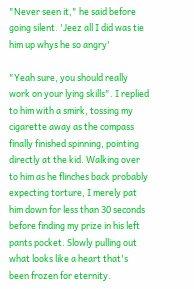"Never seen it," he said before going silent. 'Jeez all I did was tie him up whys he so angry'

"Yeah sure, you should really work on your lying skills". I replied to him with a smirk, tossing my cigarette away as the compass finally finished spinning, pointing directly at the kid. Walking over to him as he flinches back probably expecting torture, I merely pat him down for less than 30 seconds before finding my prize in his left pants pocket. Slowly pulling out what looks like a heart that's been frozen for eternity.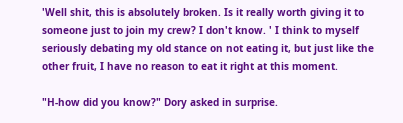'Well shit, this is absolutely broken. Is it really worth giving it to someone just to join my crew? I don't know. ' I think to myself seriously debating my old stance on not eating it, but just like the other fruit, I have no reason to eat it right at this moment.

"H-how did you know?" Dory asked in surprise.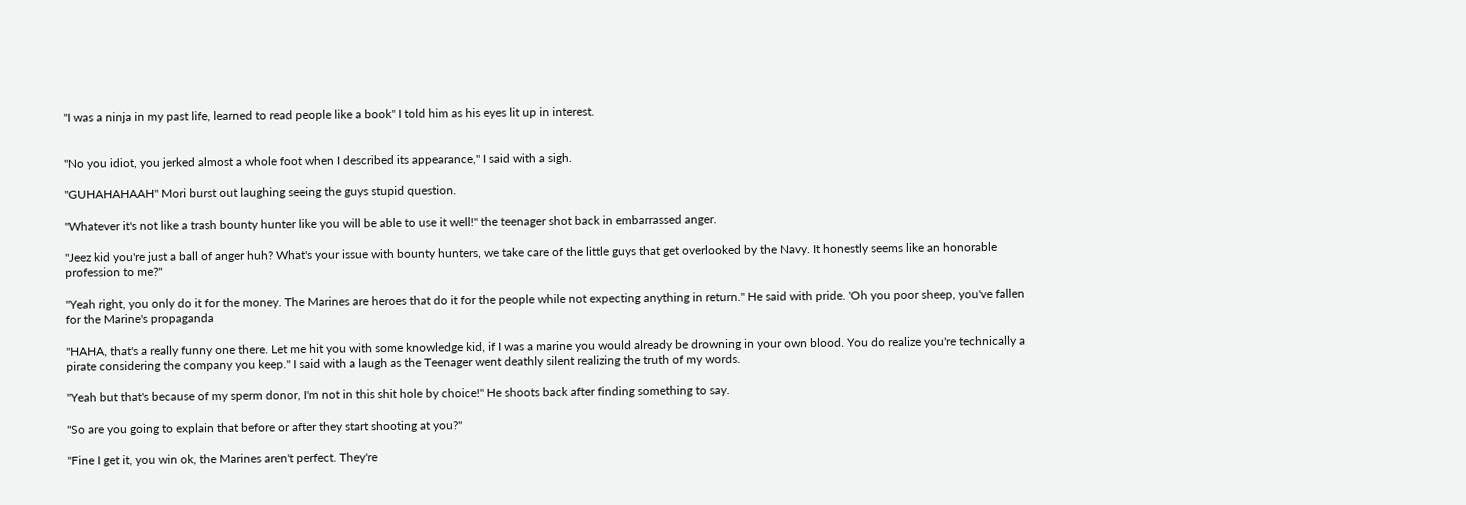"I was a ninja in my past life, learned to read people like a book" I told him as his eyes lit up in interest.


"No you idiot, you jerked almost a whole foot when I described its appearance," I said with a sigh.

"GUHAHAHAAH" Mori burst out laughing seeing the guys stupid question.

"Whatever it's not like a trash bounty hunter like you will be able to use it well!" the teenager shot back in embarrassed anger.

"Jeez kid you're just a ball of anger huh? What's your issue with bounty hunters, we take care of the little guys that get overlooked by the Navy. It honestly seems like an honorable profession to me?"

"Yeah right, you only do it for the money. The Marines are heroes that do it for the people while not expecting anything in return." He said with pride. 'Oh you poor sheep, you've fallen for the Marine's propaganda

"HAHA, that's a really funny one there. Let me hit you with some knowledge kid, if I was a marine you would already be drowning in your own blood. You do realize you're technically a pirate considering the company you keep." I said with a laugh as the Teenager went deathly silent realizing the truth of my words.

"Yeah but that's because of my sperm donor, I'm not in this shit hole by choice!" He shoots back after finding something to say.

"So are you going to explain that before or after they start shooting at you?"

"Fine I get it, you win ok, the Marines aren't perfect. They're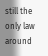still the only law around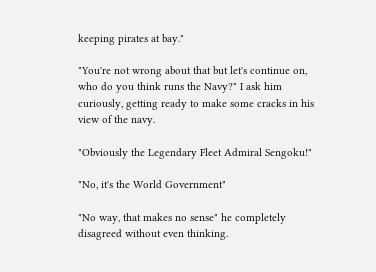keeping pirates at bay."

"You're not wrong about that but let's continue on, who do you think runs the Navy?" I ask him curiously, getting ready to make some cracks in his view of the navy.

"Obviously the Legendary Fleet Admiral Sengoku!"

"No, it's the World Government"

"No way, that makes no sense" he completely disagreed without even thinking.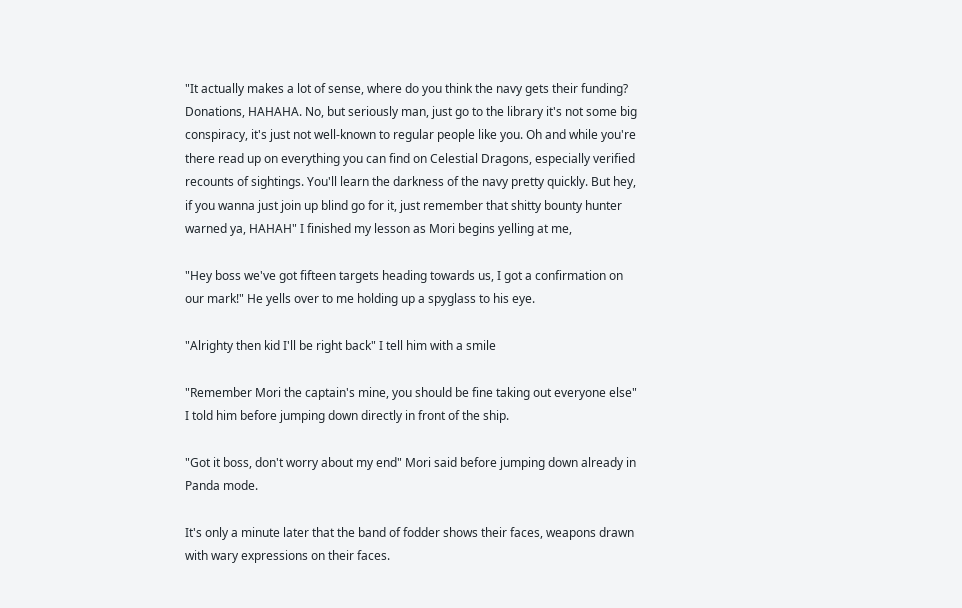"It actually makes a lot of sense, where do you think the navy gets their funding? Donations, HAHAHA. No, but seriously man, just go to the library it's not some big conspiracy, it's just not well-known to regular people like you. Oh and while you're there read up on everything you can find on Celestial Dragons, especially verified recounts of sightings. You'll learn the darkness of the navy pretty quickly. But hey, if you wanna just join up blind go for it, just remember that shitty bounty hunter warned ya, HAHAH" I finished my lesson as Mori begins yelling at me,

"Hey boss we've got fifteen targets heading towards us, I got a confirmation on our mark!" He yells over to me holding up a spyglass to his eye.

"Alrighty then kid I'll be right back" I tell him with a smile

"Remember Mori the captain's mine, you should be fine taking out everyone else" I told him before jumping down directly in front of the ship.

"Got it boss, don't worry about my end" Mori said before jumping down already in Panda mode.

It's only a minute later that the band of fodder shows their faces, weapons drawn with wary expressions on their faces.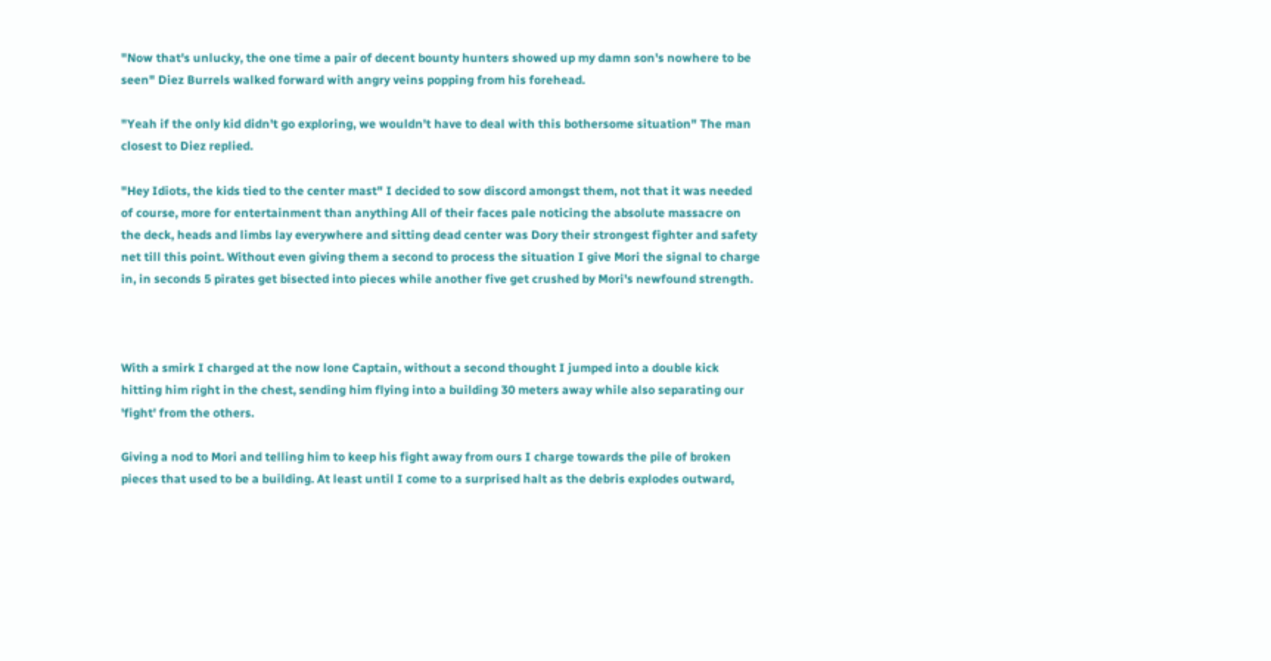"Now that's unlucky, the one time a pair of decent bounty hunters showed up my damn son's nowhere to be seen" Diez Burrels walked forward with angry veins popping from his forehead.

"Yeah if the only kid didn't go exploring, we wouldn't have to deal with this bothersome situation" The man closest to Diez replied.

"Hey Idiots, the kids tied to the center mast" I decided to sow discord amongst them, not that it was needed of course, more for entertainment than anything All of their faces pale noticing the absolute massacre on the deck, heads and limbs lay everywhere and sitting dead center was Dory their strongest fighter and safety net till this point. Without even giving them a second to process the situation I give Mori the signal to charge in, in seconds 5 pirates get bisected into pieces while another five get crushed by Mori's newfound strength.



With a smirk I charged at the now lone Captain, without a second thought I jumped into a double kick hitting him right in the chest, sending him flying into a building 30 meters away while also separating our 'fight' from the others.

Giving a nod to Mori and telling him to keep his fight away from ours I charge towards the pile of broken pieces that used to be a building. At least until I come to a surprised halt as the debris explodes outward,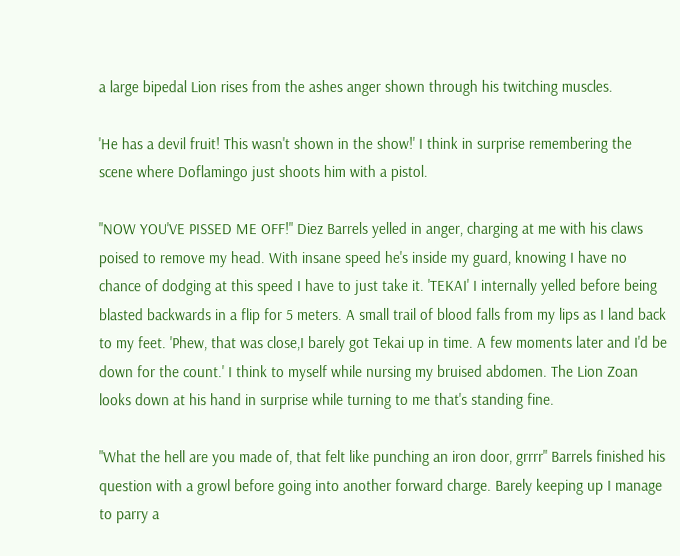a large bipedal Lion rises from the ashes anger shown through his twitching muscles.

'He has a devil fruit! This wasn't shown in the show!' I think in surprise remembering the scene where Doflamingo just shoots him with a pistol.

"NOW YOU'VE PISSED ME OFF!" Diez Barrels yelled in anger, charging at me with his claws poised to remove my head. With insane speed he's inside my guard, knowing I have no chance of dodging at this speed I have to just take it. 'TEKAI' I internally yelled before being blasted backwards in a flip for 5 meters. A small trail of blood falls from my lips as I land back to my feet. 'Phew, that was close,I barely got Tekai up in time. A few moments later and I'd be down for the count.' I think to myself while nursing my bruised abdomen. The Lion Zoan looks down at his hand in surprise while turning to me that's standing fine.

"What the hell are you made of, that felt like punching an iron door, grrrr" Barrels finished his question with a growl before going into another forward charge. Barely keeping up I manage to parry a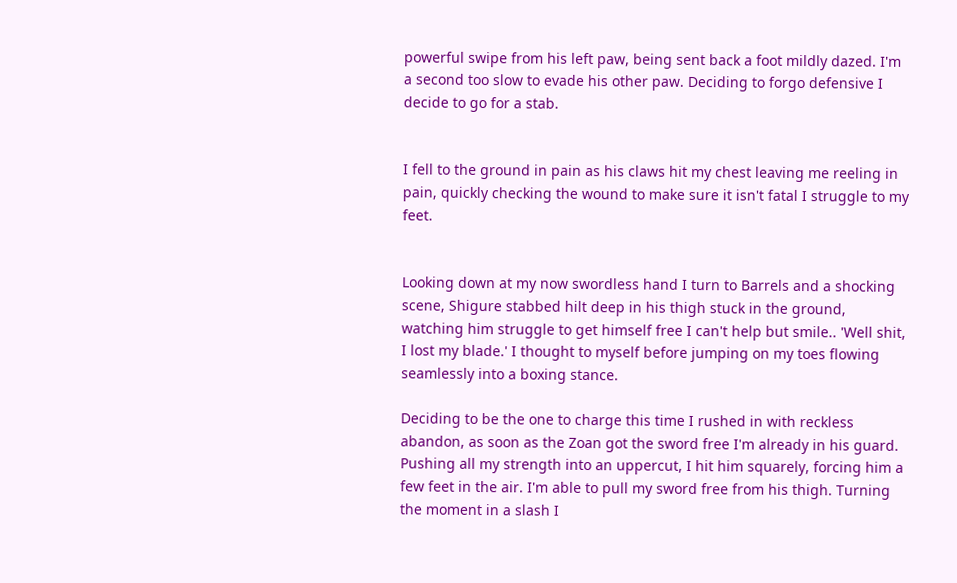powerful swipe from his left paw, being sent back a foot mildly dazed. I'm a second too slow to evade his other paw. Deciding to forgo defensive I decide to go for a stab.


I fell to the ground in pain as his claws hit my chest leaving me reeling in pain, quickly checking the wound to make sure it isn't fatal I struggle to my feet.


Looking down at my now swordless hand I turn to Barrels and a shocking scene, Shigure stabbed hilt deep in his thigh stuck in the ground, watching him struggle to get himself free I can't help but smile.. 'Well shit, I lost my blade.' I thought to myself before jumping on my toes flowing seamlessly into a boxing stance.

Deciding to be the one to charge this time I rushed in with reckless abandon, as soon as the Zoan got the sword free I'm already in his guard. Pushing all my strength into an uppercut, I hit him squarely, forcing him a few feet in the air. I'm able to pull my sword free from his thigh. Turning the moment in a slash I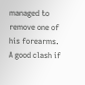managed to remove one of his forearms. A good clash if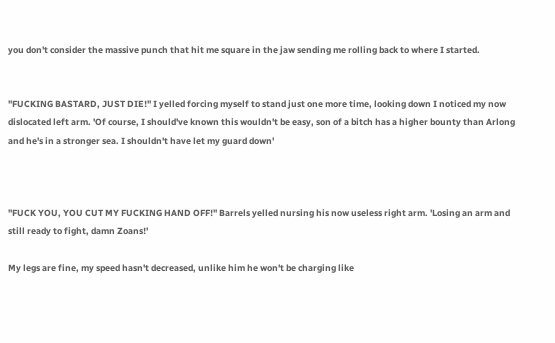you don't consider the massive punch that hit me square in the jaw sending me rolling back to where I started.


"FUCKING BASTARD, JUST DIE!" I yelled forcing myself to stand just one more time, looking down I noticed my now dislocated left arm. 'Of course, I should've known this wouldn't be easy, son of a bitch has a higher bounty than Arlong and he's in a stronger sea. I shouldn't have let my guard down'



"FUCK YOU, YOU CUT MY FUCKING HAND OFF!" Barrels yelled nursing his now useless right arm. 'Losing an arm and still ready to fight, damn Zoans!'

My legs are fine, my speed hasn't decreased, unlike him he won't be charging like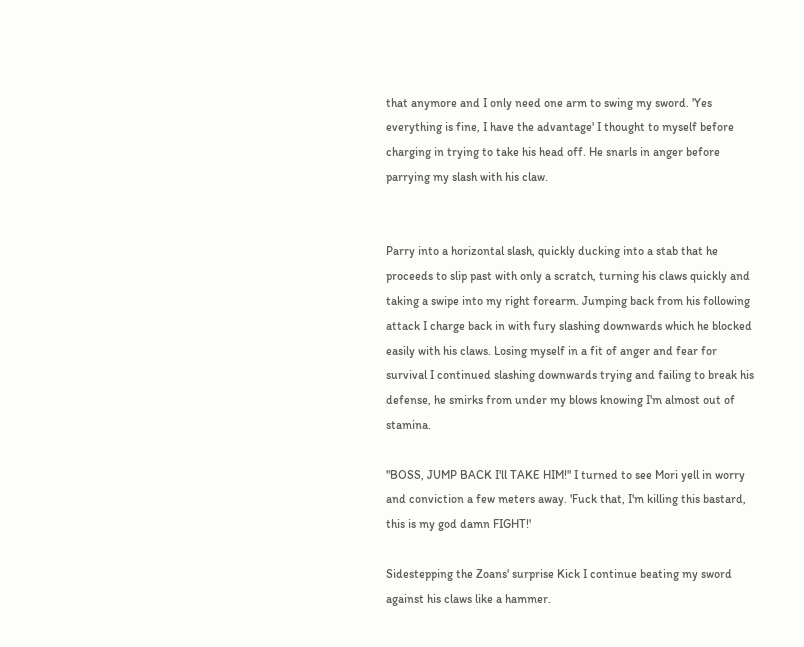that anymore and I only need one arm to swing my sword. 'Yes everything is fine, I have the advantage' I thought to myself before charging in trying to take his head off. He snarls in anger before parrying my slash with his claw.


Parry into a horizontal slash, quickly ducking into a stab that he proceeds to slip past with only a scratch, turning his claws quickly and taking a swipe into my right forearm. Jumping back from his following attack I charge back in with fury slashing downwards which he blocked easily with his claws. Losing myself in a fit of anger and fear for survival I continued slashing downwards trying and failing to break his defense, he smirks from under my blows knowing I'm almost out of stamina.

"BOSS, JUMP BACK I'll TAKE HIM!" I turned to see Mori yell in worry and conviction a few meters away. 'Fuck that, I'm killing this bastard, this is my god damn FIGHT!'

Sidestepping the Zoans' surprise Kick I continue beating my sword against his claws like a hammer.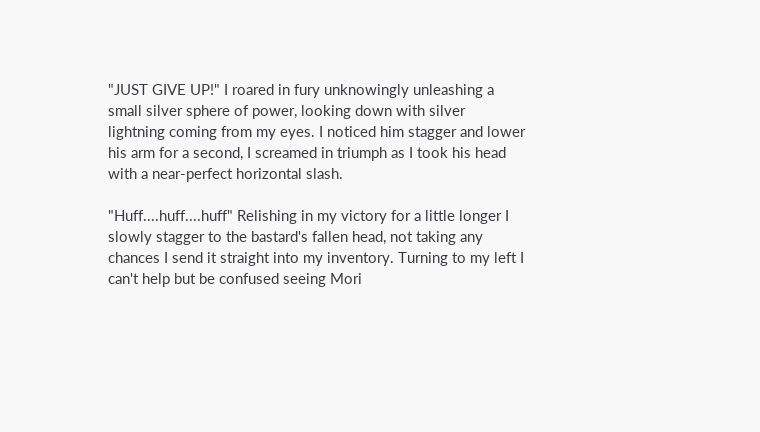"JUST GIVE UP!" I roared in fury unknowingly unleashing a small silver sphere of power, looking down with silver lightning coming from my eyes. I noticed him stagger and lower his arm for a second, I screamed in triumph as I took his head with a near-perfect horizontal slash.

"Huff....huff....huff" Relishing in my victory for a little longer I slowly stagger to the bastard's fallen head, not taking any chances I send it straight into my inventory. Turning to my left I can't help but be confused seeing Mori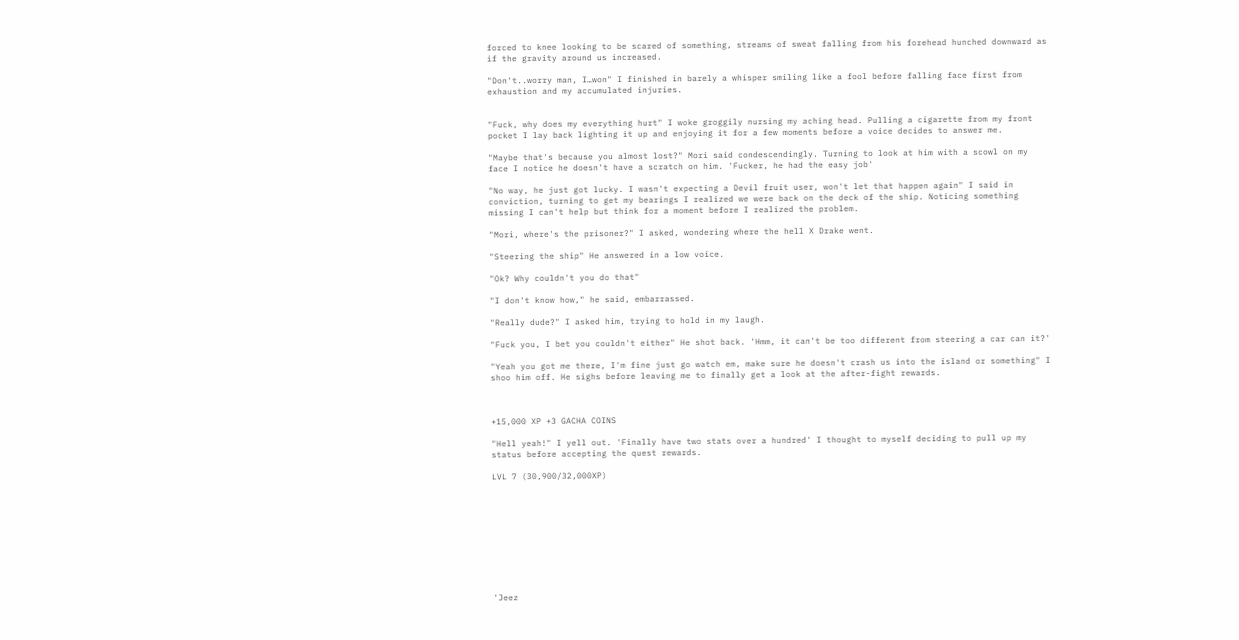forced to knee looking to be scared of something, streams of sweat falling from his forehead hunched downward as if the gravity around us increased.

"Don't..worry man, I…won" I finished in barely a whisper smiling like a fool before falling face first from exhaustion and my accumulated injuries.


"Fuck, why does my everything hurt" I woke groggily nursing my aching head. Pulling a cigarette from my front pocket I lay back lighting it up and enjoying it for a few moments before a voice decides to answer me.

"Maybe that's because you almost lost?" Mori said condescendingly. Turning to look at him with a scowl on my face I notice he doesn't have a scratch on him. 'Fucker, he had the easy job'

"No way, he just got lucky. I wasn't expecting a Devil fruit user, won't let that happen again" I said in conviction, turning to get my bearings I realized we were back on the deck of the ship. Noticing something missing I can't help but think for a moment before I realized the problem.

"Mori, where's the prisoner?" I asked, wondering where the hell X Drake went.

"Steering the ship" He answered in a low voice.

"Ok? Why couldn't you do that"

"I don't know how," he said, embarrassed.

"Really dude?" I asked him, trying to hold in my laugh.

"Fuck you, I bet you couldn't either" He shot back. 'Hmm, it can't be too different from steering a car can it?'

"Yeah you got me there, I'm fine just go watch em, make sure he doesn't crash us into the island or something" I shoo him off. He sighs before leaving me to finally get a look at the after-fight rewards.



+15,000 XP +3 GACHA COINS

"Hell yeah!" I yell out. 'Finally have two stats over a hundred' I thought to myself deciding to pull up my status before accepting the quest rewards.

LVL 7 (30,900/32,000XP)










'Jeez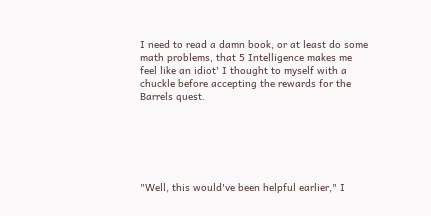I need to read a damn book, or at least do some math problems, that 5 Intelligence makes me feel like an idiot' I thought to myself with a chuckle before accepting the rewards for the Barrels quest.






"Well, this would've been helpful earlier," I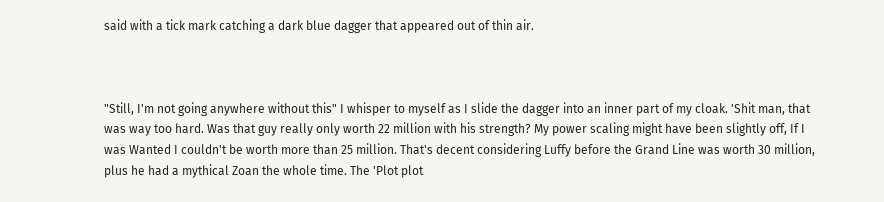said with a tick mark catching a dark blue dagger that appeared out of thin air.



"Still, I'm not going anywhere without this" I whisper to myself as I slide the dagger into an inner part of my cloak. 'Shit man, that was way too hard. Was that guy really only worth 22 million with his strength? My power scaling might have been slightly off, If I was Wanted I couldn't be worth more than 25 million. That's decent considering Luffy before the Grand Line was worth 30 million, plus he had a mythical Zoan the whole time. The 'Plot plot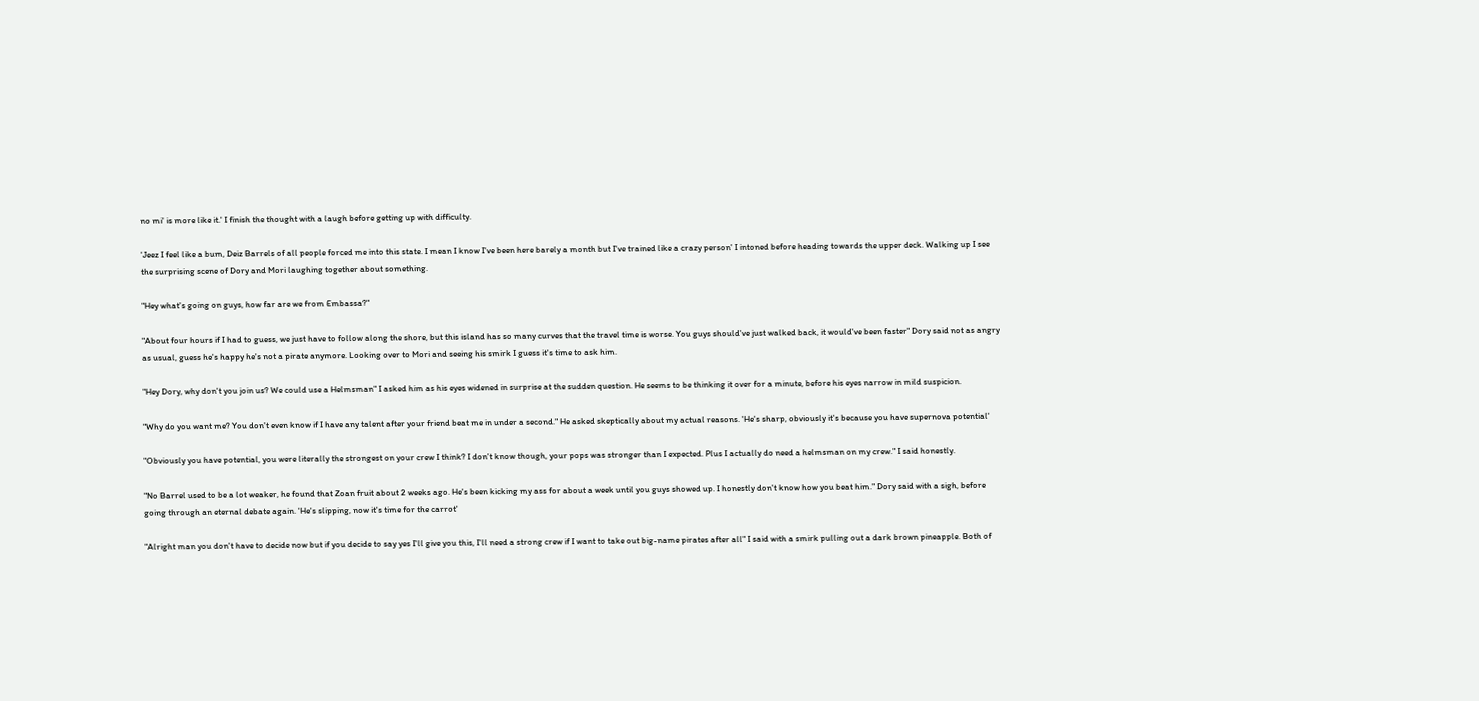no mi' is more like it.' I finish the thought with a laugh before getting up with difficulty.

'Jeez I feel like a bum, Deiz Barrels of all people forced me into this state. I mean I know I've been here barely a month but I've trained like a crazy person' I intoned before heading towards the upper deck. Walking up I see the surprising scene of Dory and Mori laughing together about something.

"Hey what's going on guys, how far are we from Embassa?"

"About four hours if I had to guess, we just have to follow along the shore, but this island has so many curves that the travel time is worse. You guys should've just walked back, it would've been faster" Dory said not as angry as usual, guess he's happy he's not a pirate anymore. Looking over to Mori and seeing his smirk I guess it's time to ask him.

"Hey Dory, why don't you join us? We could use a Helmsman" I asked him as his eyes widened in surprise at the sudden question. He seems to be thinking it over for a minute, before his eyes narrow in mild suspicion.

"Why do you want me? You don't even know if I have any talent after your friend beat me in under a second." He asked skeptically about my actual reasons. 'He's sharp, obviously it's because you have supernova potential'

"Obviously you have potential, you were literally the strongest on your crew I think? I don't know though, your pops was stronger than I expected. Plus I actually do need a helmsman on my crew." I said honestly.

"No Barrel used to be a lot weaker, he found that Zoan fruit about 2 weeks ago. He's been kicking my ass for about a week until you guys showed up. I honestly don't know how you beat him." Dory said with a sigh, before going through an eternal debate again. 'He's slipping, now it's time for the carrot'

"Alright man you don't have to decide now but if you decide to say yes I'll give you this, I'll need a strong crew if I want to take out big-name pirates after all" I said with a smirk pulling out a dark brown pineapple. Both of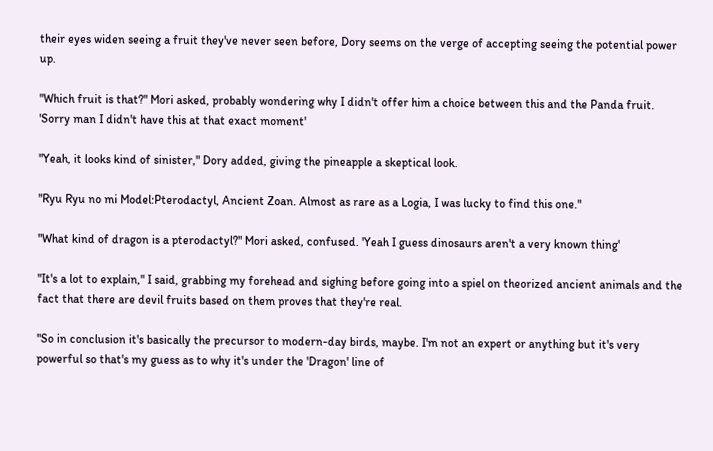their eyes widen seeing a fruit they've never seen before, Dory seems on the verge of accepting seeing the potential power up.

"Which fruit is that?" Mori asked, probably wondering why I didn't offer him a choice between this and the Panda fruit. 'Sorry man I didn't have this at that exact moment'

"Yeah, it looks kind of sinister," Dory added, giving the pineapple a skeptical look.

"Ryu Ryu no mi Model:Pterodactyl, Ancient Zoan. Almost as rare as a Logia, I was lucky to find this one."

"What kind of dragon is a pterodactyl?" Mori asked, confused. 'Yeah I guess dinosaurs aren't a very known thing'

"It's a lot to explain," I said, grabbing my forehead and sighing before going into a spiel on theorized ancient animals and the fact that there are devil fruits based on them proves that they're real.

"So in conclusion it's basically the precursor to modern-day birds, maybe. I'm not an expert or anything but it's very powerful so that's my guess as to why it's under the 'Dragon' line of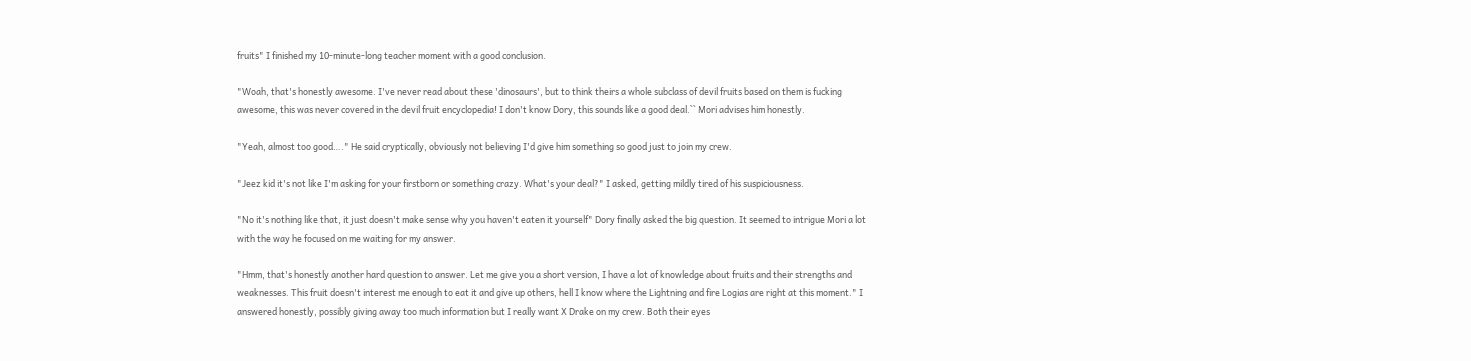fruits" I finished my 10-minute-long teacher moment with a good conclusion.

"Woah, that's honestly awesome. I've never read about these 'dinosaurs', but to think theirs a whole subclass of devil fruits based on them is fucking awesome, this was never covered in the devil fruit encyclopedia! I don't know Dory, this sounds like a good deal.`` Mori advises him honestly.

"Yeah, almost too good…." He said cryptically, obviously not believing I'd give him something so good just to join my crew.

"Jeez kid it's not like I'm asking for your firstborn or something crazy. What's your deal?" I asked, getting mildly tired of his suspiciousness.

"No it's nothing like that, it just doesn't make sense why you haven't eaten it yourself" Dory finally asked the big question. It seemed to intrigue Mori a lot with the way he focused on me waiting for my answer.

"Hmm, that's honestly another hard question to answer. Let me give you a short version, I have a lot of knowledge about fruits and their strengths and weaknesses. This fruit doesn't interest me enough to eat it and give up others, hell I know where the Lightning and fire Logias are right at this moment." I answered honestly, possibly giving away too much information but I really want X Drake on my crew. Both their eyes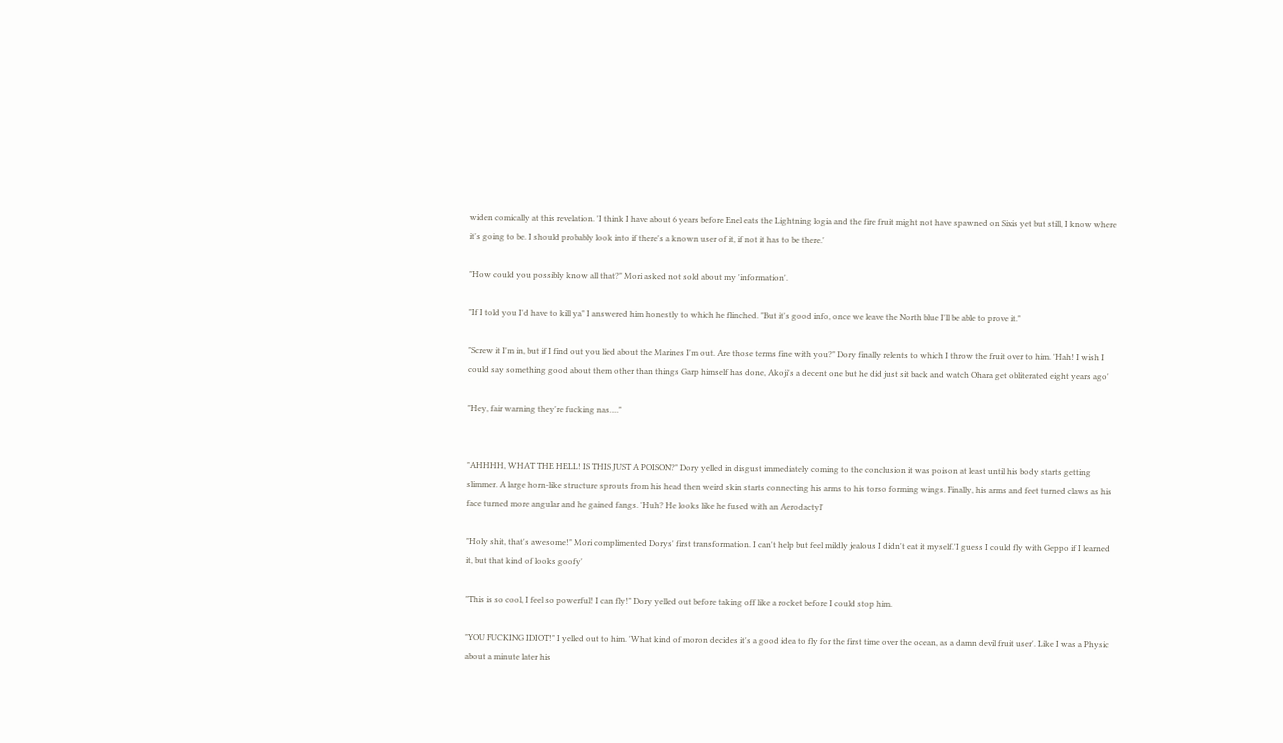widen comically at this revelation. 'I think I have about 6 years before Enel eats the Lightning logia and the fire fruit might not have spawned on Sixis yet but still, I know where it's going to be. I should probably look into if there's a known user of it, if not it has to be there.'

"How could you possibly know all that?" Mori asked not sold about my 'information'.

"If I told you I'd have to kill ya" I answered him honestly to which he flinched. "But it's good info, once we leave the North blue I'll be able to prove it."

"Screw it I'm in, but if I find out you lied about the Marines I'm out. Are those terms fine with you?" Dory finally relents to which I throw the fruit over to him. 'Hah! I wish I could say something good about them other than things Garp himself has done, Akoji's a decent one but he did just sit back and watch Ohara get obliterated eight years ago'

"Hey, fair warning they're fucking nas…."


"AHHHH, WHAT THE HELL! IS THIS JUST A POISON?" Dory yelled in disgust immediately coming to the conclusion it was poison at least until his body starts getting slimmer. A large horn-like structure sprouts from his head then weird skin starts connecting his arms to his torso forming wings. Finally, his arms and feet turned claws as his face turned more angular and he gained fangs. 'Huh? He looks like he fused with an Aerodactyl'

"Holy shit, that's awesome!" Mori complimented Dorys' first transformation. I can't help but feel mildly jealous I didn't eat it myself.'I guess I could fly with Geppo if I learned it, but that kind of looks goofy'

"This is so cool, I feel so powerful! I can fly!" Dory yelled out before taking off like a rocket before I could stop him.

"YOU FUCKING IDIOT!" I yelled out to him. 'What kind of moron decides it's a good idea to fly for the first time over the ocean, as a damn devil fruit user'. Like I was a Physic about a minute later his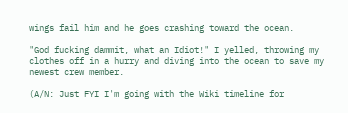wings fail him and he goes crashing toward the ocean.

"God fucking dammit, what an Idiot!" I yelled, throwing my clothes off in a hurry and diving into the ocean to save my newest crew member.

(A/N: Just FYI I'm going with the Wiki timeline for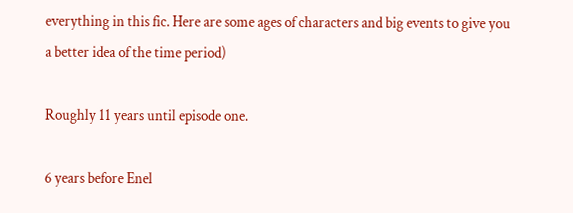everything in this fic. Here are some ages of characters and big events to give you a better idea of the time period)

Roughly 11 years until episode one.

6 years before Enel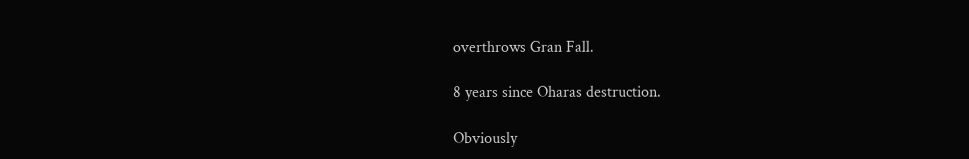overthrows Gran Fall.

8 years since Oharas destruction.

Obviously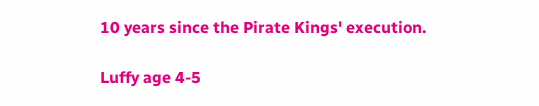10 years since the Pirate Kings' execution.

Luffy age 4-5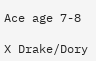Ace age 7-8

X Drake/Dory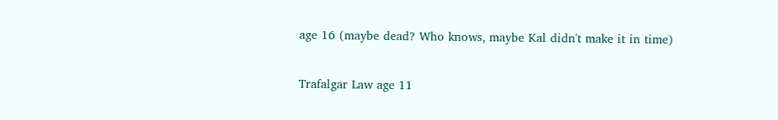age 16 (maybe dead? Who knows, maybe Kal didn't make it in time)

Trafalgar Law age 11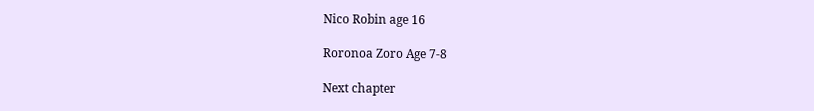Nico Robin age 16

Roronoa Zoro Age 7-8

Next chapter